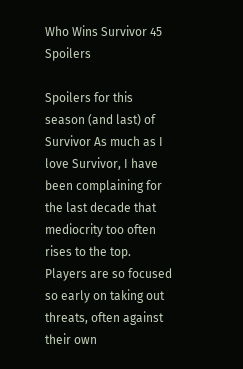Who Wins Survivor 45 Spoilers

Spoilers for this season (and last) of Survivor As much as I love Survivor, I have been complaining for the last decade that mediocrity too often rises to the top. Players are so focused so early on taking out threats, often against their own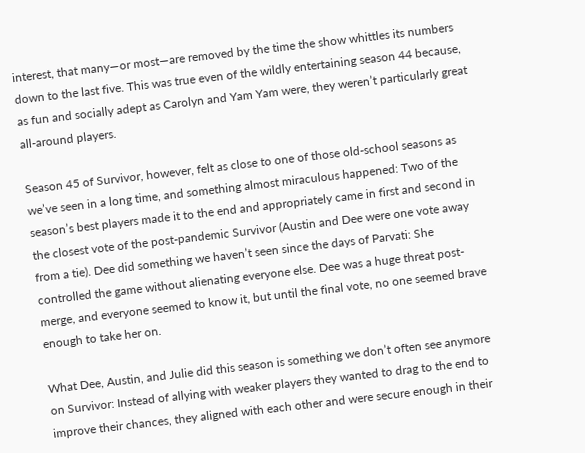interest, that many—or most—are removed by the time the show whittles its numbers down to the last five. This was true even of the wildly entertaining season 44 because, as fun and socially adept as Carolyn and Yam Yam were, they weren’t particularly great all-around players.

Season 45 of Survivor, however, felt as close to one of those old-school seasons as we’ve seen in a long time, and something almost miraculous happened: Two of the season’s best players made it to the end and appropriately came in first and second in the closest vote of the post-pandemic Survivor (Austin and Dee were one vote away from a tie). Dee did something we haven’t seen since the days of Parvati: She controlled the game without alienating everyone else. Dee was a huge threat post-merge, and everyone seemed to know it, but until the final vote, no one seemed brave enough to take her on.

What Dee, Austin, and Julie did this season is something we don’t often see anymore on Survivor: Instead of allying with weaker players they wanted to drag to the end to improve their chances, they aligned with each other and were secure enough in their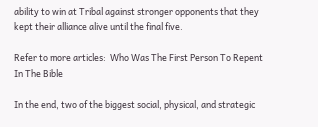ability to win at Tribal against stronger opponents that they kept their alliance alive until the final five.

Refer to more articles:  Who Was The First Person To Repent In The Bible

In the end, two of the biggest social, physical, and strategic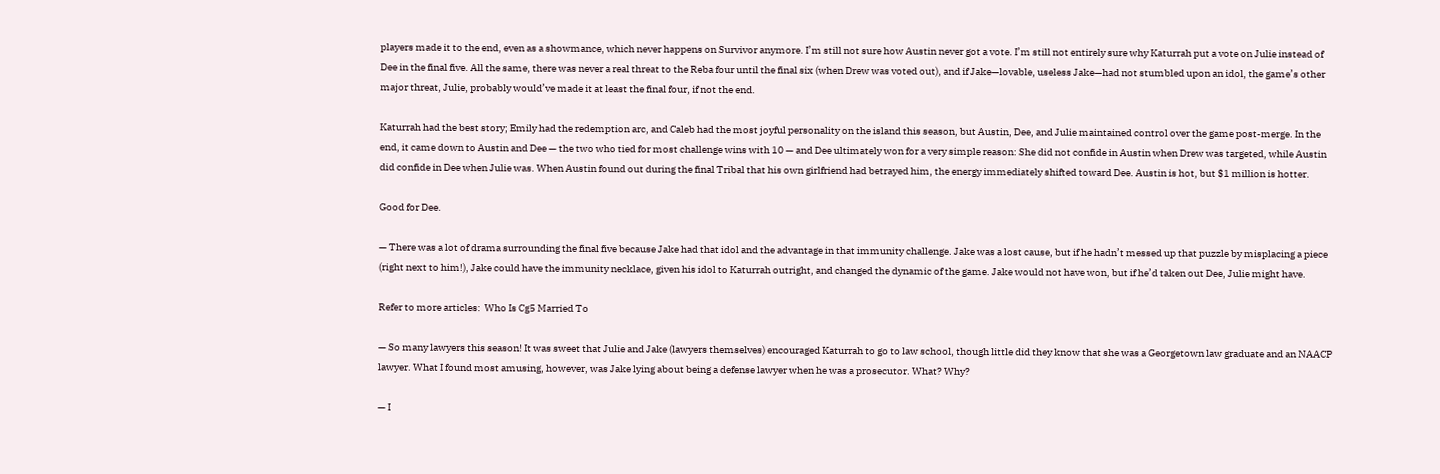players made it to the end, even as a showmance, which never happens on Survivor anymore. I’m still not sure how Austin never got a vote. I’m still not entirely sure why Katurrah put a vote on Julie instead of Dee in the final five. All the same, there was never a real threat to the Reba four until the final six (when Drew was voted out), and if Jake—lovable, useless Jake—had not stumbled upon an idol, the game’s other major threat, Julie, probably would’ve made it at least the final four, if not the end.

Katurrah had the best story; Emily had the redemption arc, and Caleb had the most joyful personality on the island this season, but Austin, Dee, and Julie maintained control over the game post-merge. In the end, it came down to Austin and Dee — the two who tied for most challenge wins with 10 — and Dee ultimately won for a very simple reason: She did not confide in Austin when Drew was targeted, while Austin did confide in Dee when Julie was. When Austin found out during the final Tribal that his own girlfriend had betrayed him, the energy immediately shifted toward Dee. Austin is hot, but $1 million is hotter.

Good for Dee.

— There was a lot of drama surrounding the final five because Jake had that idol and the advantage in that immunity challenge. Jake was a lost cause, but if he hadn’t messed up that puzzle by misplacing a piece (right next to him!), Jake could have the immunity necklace, given his idol to Katurrah outright, and changed the dynamic of the game. Jake would not have won, but if he’d taken out Dee, Julie might have.

Refer to more articles:  Who Is Cg5 Married To

— So many lawyers this season! It was sweet that Julie and Jake (lawyers themselves) encouraged Katurrah to go to law school, though little did they know that she was a Georgetown law graduate and an NAACP lawyer. What I found most amusing, however, was Jake lying about being a defense lawyer when he was a prosecutor. What? Why?

— I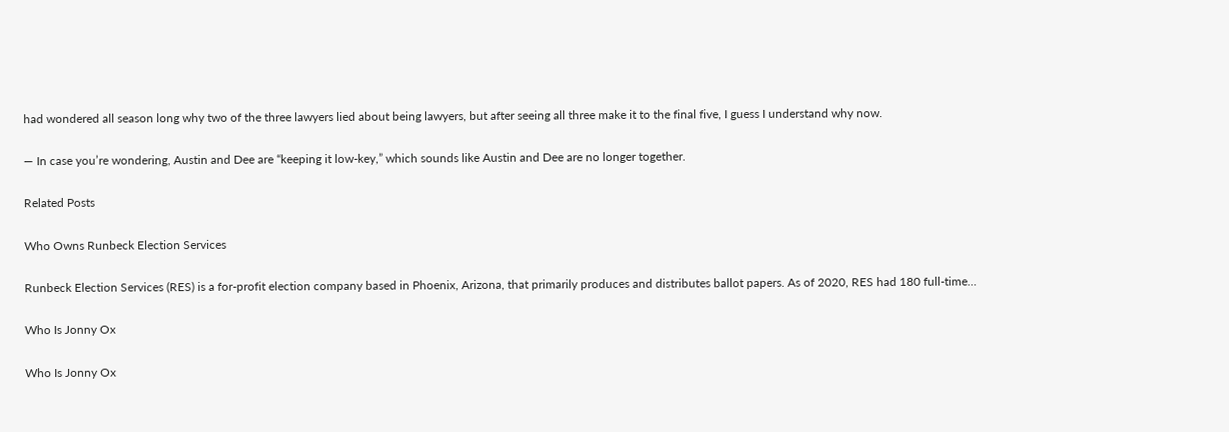had wondered all season long why two of the three lawyers lied about being lawyers, but after seeing all three make it to the final five, I guess I understand why now.

— In case you’re wondering, Austin and Dee are “keeping it low-key,” which sounds like Austin and Dee are no longer together.

Related Posts

Who Owns Runbeck Election Services

Runbeck Election Services (RES) is a for-profit election company based in Phoenix, Arizona, that primarily produces and distributes ballot papers. As of 2020, RES had 180 full-time…

Who Is Jonny Ox

Who Is Jonny Ox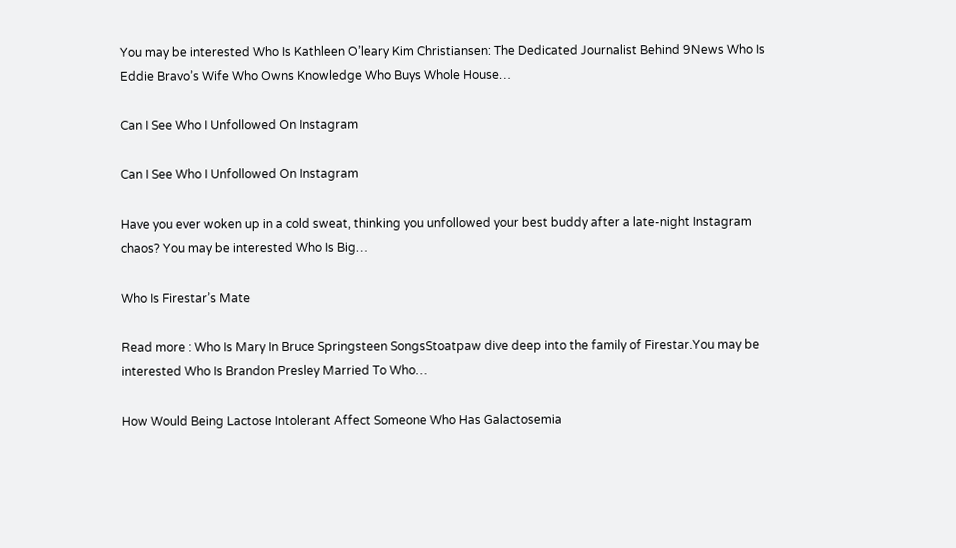You may be interested Who Is Kathleen O’leary Kim Christiansen: The Dedicated Journalist Behind 9News Who Is Eddie Bravo’s Wife Who Owns Knowledge Who Buys Whole House…

Can I See Who I Unfollowed On Instagram

Can I See Who I Unfollowed On Instagram

Have you ever woken up in a cold sweat, thinking you unfollowed your best buddy after a late-night Instagram chaos? You may be interested Who Is Big…

Who Is Firestar’s Mate

Read more : Who Is Mary In Bruce Springsteen SongsStoatpaw dive deep into the family of Firestar.You may be interested Who Is Brandon Presley Married To Who…

How Would Being Lactose Intolerant Affect Someone Who Has Galactosemia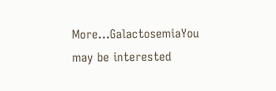More…GalactosemiaYou may be interested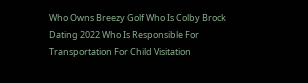Who Owns Breezy Golf Who Is Colby Brock Dating 2022 Who Is Responsible For Transportation For Child Visitation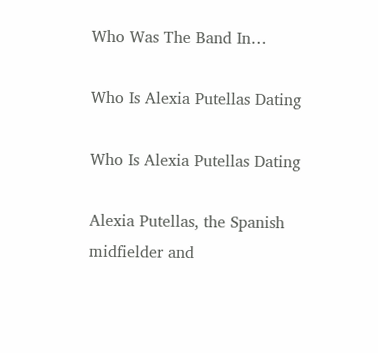Who Was The Band In…

Who Is Alexia Putellas Dating

Who Is Alexia Putellas Dating

Alexia Putellas, the Spanish midfielder and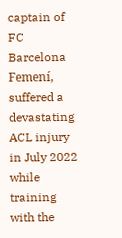captain of FC Barcelona Femení, suffered a devastating ACL injury in July 2022 while training with the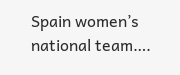Spain women’s national team….